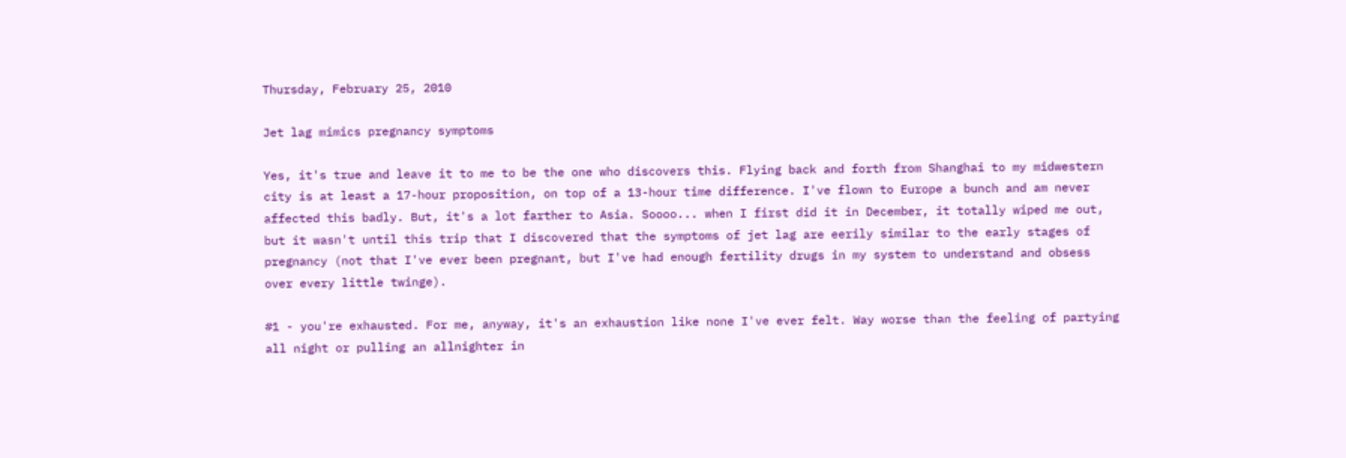Thursday, February 25, 2010

Jet lag mimics pregnancy symptoms

Yes, it's true and leave it to me to be the one who discovers this. Flying back and forth from Shanghai to my midwestern city is at least a 17-hour proposition, on top of a 13-hour time difference. I've flown to Europe a bunch and am never affected this badly. But, it's a lot farther to Asia. Soooo... when I first did it in December, it totally wiped me out, but it wasn't until this trip that I discovered that the symptoms of jet lag are eerily similar to the early stages of pregnancy (not that I've ever been pregnant, but I've had enough fertility drugs in my system to understand and obsess over every little twinge).

#1 - you're exhausted. For me, anyway, it's an exhaustion like none I've ever felt. Way worse than the feeling of partying all night or pulling an allnighter in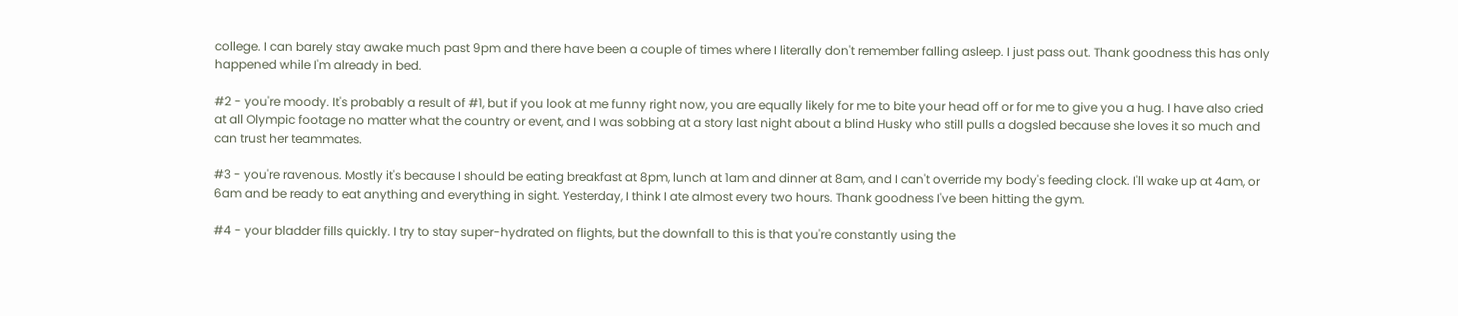college. I can barely stay awake much past 9pm and there have been a couple of times where I literally don't remember falling asleep. I just pass out. Thank goodness this has only happened while I'm already in bed.

#2 - you're moody. It's probably a result of #1, but if you look at me funny right now, you are equally likely for me to bite your head off or for me to give you a hug. I have also cried at all Olympic footage no matter what the country or event, and I was sobbing at a story last night about a blind Husky who still pulls a dogsled because she loves it so much and can trust her teammates.

#3 - you're ravenous. Mostly it's because I should be eating breakfast at 8pm, lunch at 1am and dinner at 8am, and I can't override my body's feeding clock. I'll wake up at 4am, or 6am and be ready to eat anything and everything in sight. Yesterday, I think I ate almost every two hours. Thank goodness I've been hitting the gym.

#4 - your bladder fills quickly. I try to stay super-hydrated on flights, but the downfall to this is that you're constantly using the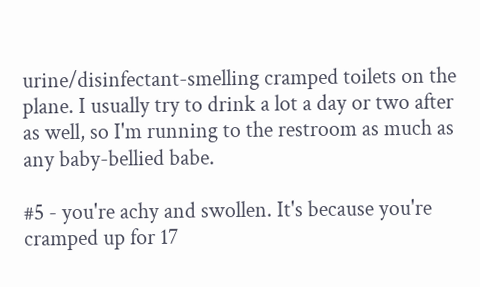urine/disinfectant-smelling cramped toilets on the plane. I usually try to drink a lot a day or two after as well, so I'm running to the restroom as much as any baby-bellied babe.

#5 - you're achy and swollen. It's because you're cramped up for 17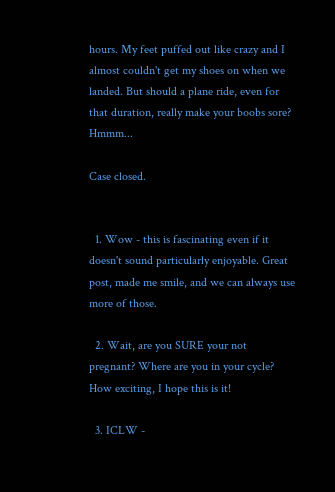hours. My feet puffed out like crazy and I almost couldn't get my shoes on when we landed. But should a plane ride, even for that duration, really make your boobs sore? Hmmm...

Case closed.


  1. Wow - this is fascinating even if it doesn't sound particularly enjoyable. Great post, made me smile, and we can always use more of those.

  2. Wait, are you SURE your not pregnant? Where are you in your cycle? How exciting, I hope this is it!

  3. ICLW -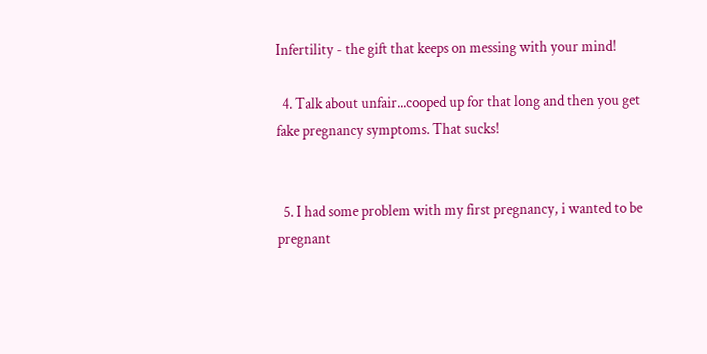Infertility - the gift that keeps on messing with your mind!

  4. Talk about unfair...cooped up for that long and then you get fake pregnancy symptoms. That sucks!


  5. I had some problem with my first pregnancy, i wanted to be pregnant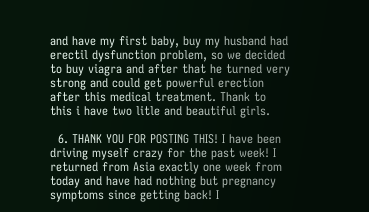and have my first baby, buy my husband had erectil dysfunction problem, so we decided to buy viagra and after that he turned very strong and could get powerful erection after this medical treatment. Thank to this i have two litle and beautiful girls.

  6. THANK YOU FOR POSTING THIS! I have been driving myself crazy for the past week! I returned from Asia exactly one week from today and have had nothing but pregnancy symptoms since getting back! I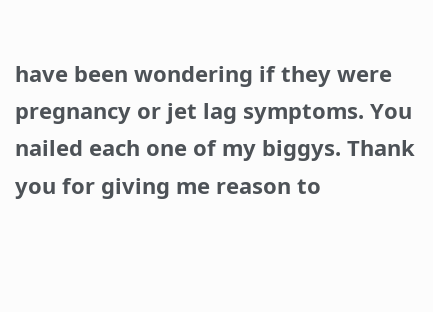have been wondering if they were pregnancy or jet lag symptoms. You nailed each one of my biggys. Thank you for giving me reason to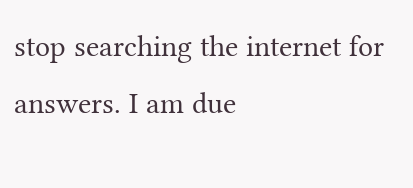stop searching the internet for answers. I am due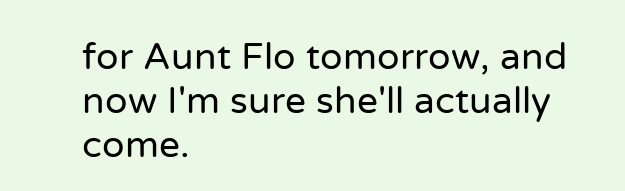for Aunt Flo tomorrow, and now I'm sure she'll actually come.